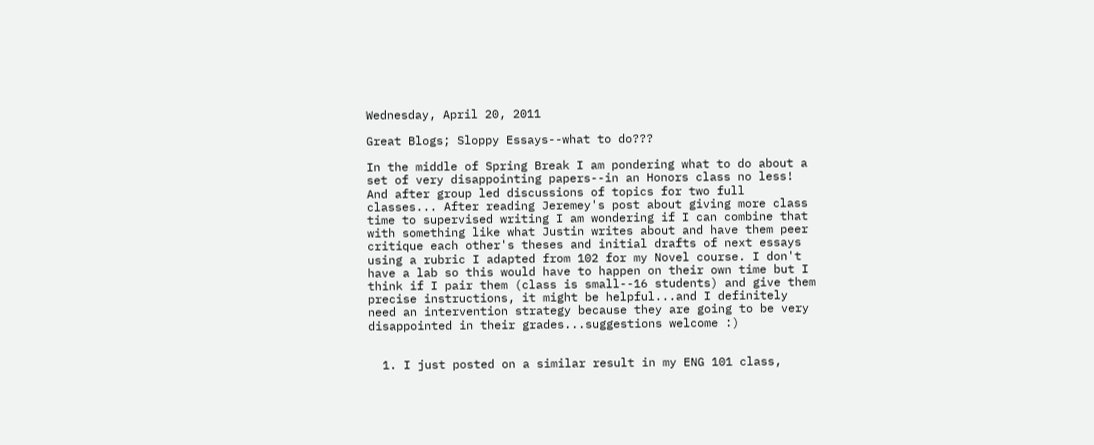Wednesday, April 20, 2011

Great Blogs; Sloppy Essays--what to do???

In the middle of Spring Break I am pondering what to do about a set of very disappointing papers--in an Honors class no less! And after group led discussions of topics for two full classes... After reading Jeremey's post about giving more class time to supervised writing I am wondering if I can combine that with something like what Justin writes about and have them peer critique each other's theses and initial drafts of next essays using a rubric I adapted from 102 for my Novel course. I don't have a lab so this would have to happen on their own time but I think if I pair them (class is small--16 students) and give them precise instructions, it might be helpful...and I definitely need an intervention strategy because they are going to be very disappointed in their grades...suggestions welcome :)


  1. I just posted on a similar result in my ENG 101 class,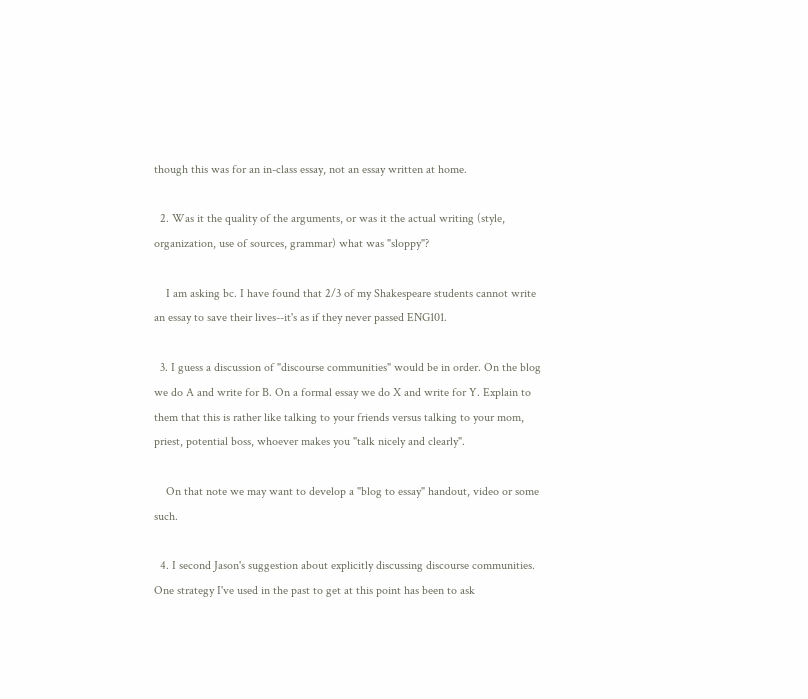though this was for an in-class essay, not an essay written at home.

  2. Was it the quality of the arguments, or was it the actual writing (style, organization, use of sources, grammar) what was "sloppy"?

    I am asking bc. I have found that 2/3 of my Shakespeare students cannot write an essay to save their lives--it's as if they never passed ENG101.

  3. I guess a discussion of "discourse communities" would be in order. On the blog we do A and write for B. On a formal essay we do X and write for Y. Explain to them that this is rather like talking to your friends versus talking to your mom, priest, potential boss, whoever makes you "talk nicely and clearly".

    On that note we may want to develop a "blog to essay" handout, video or some such.

  4. I second Jason's suggestion about explicitly discussing discourse communities. One strategy I've used in the past to get at this point has been to ask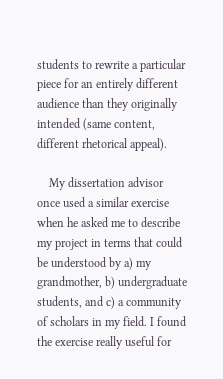students to rewrite a particular piece for an entirely different audience than they originally intended (same content, different rhetorical appeal).

    My dissertation advisor once used a similar exercise when he asked me to describe my project in terms that could be understood by a) my grandmother, b) undergraduate students, and c) a community of scholars in my field. I found the exercise really useful for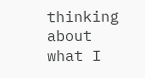thinking about what I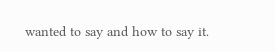wanted to say and how to say it.